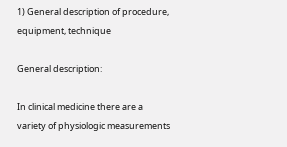1) General description of procedure, equipment, technique

General description:

In clinical medicine there are a variety of physiologic measurements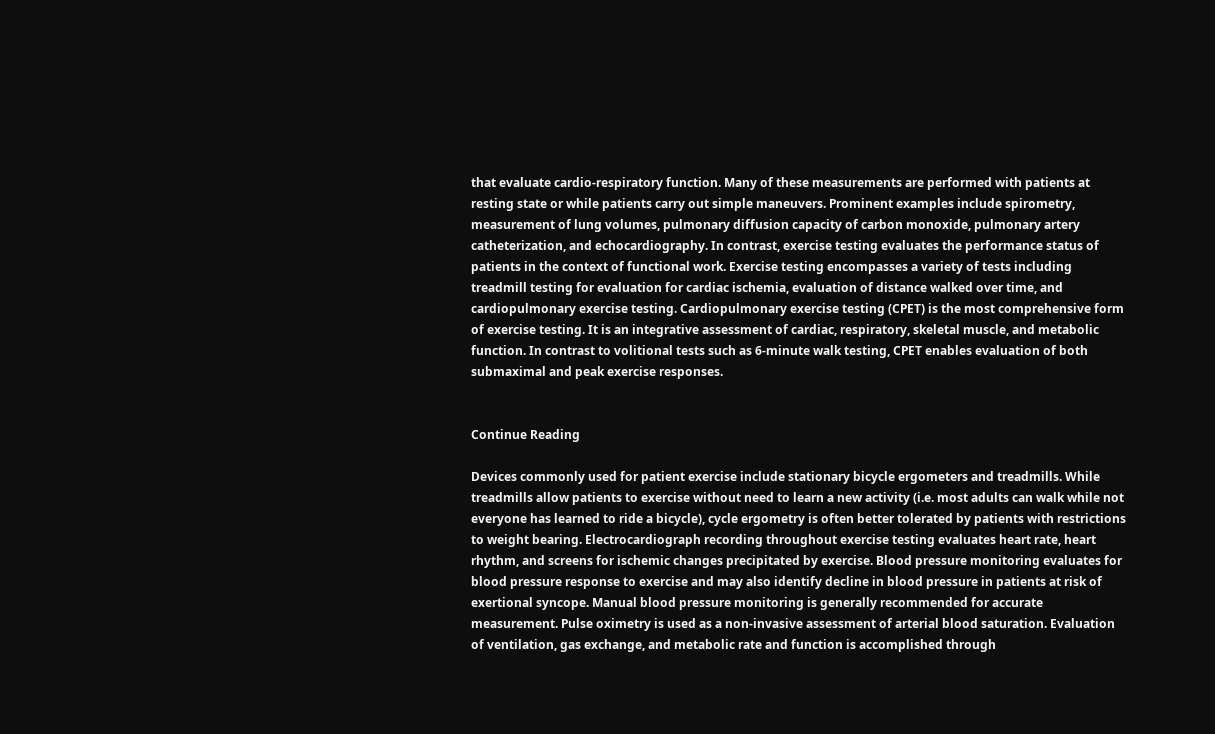that evaluate cardio-respiratory function. Many of these measurements are performed with patients at resting state or while patients carry out simple maneuvers. Prominent examples include spirometry, measurement of lung volumes, pulmonary diffusion capacity of carbon monoxide, pulmonary artery catheterization, and echocardiography. In contrast, exercise testing evaluates the performance status of patients in the context of functional work. Exercise testing encompasses a variety of tests including treadmill testing for evaluation for cardiac ischemia, evaluation of distance walked over time, and cardiopulmonary exercise testing. Cardiopulmonary exercise testing (CPET) is the most comprehensive form of exercise testing. It is an integrative assessment of cardiac, respiratory, skeletal muscle, and metabolic function. In contrast to volitional tests such as 6-minute walk testing, CPET enables evaluation of both submaximal and peak exercise responses.


Continue Reading

Devices commonly used for patient exercise include stationary bicycle ergometers and treadmills. While treadmills allow patients to exercise without need to learn a new activity (i.e. most adults can walk while not everyone has learned to ride a bicycle), cycle ergometry is often better tolerated by patients with restrictions to weight bearing. Electrocardiograph recording throughout exercise testing evaluates heart rate, heart rhythm, and screens for ischemic changes precipitated by exercise. Blood pressure monitoring evaluates for blood pressure response to exercise and may also identify decline in blood pressure in patients at risk of exertional syncope. Manual blood pressure monitoring is generally recommended for accurate measurement. Pulse oximetry is used as a non-invasive assessment of arterial blood saturation. Evaluation of ventilation, gas exchange, and metabolic rate and function is accomplished through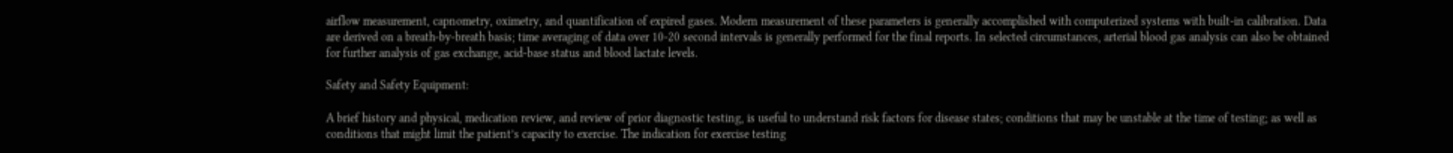airflow measurement, capnometry, oximetry, and quantification of expired gases. Modern measurement of these parameters is generally accomplished with computerized systems with built-in calibration. Data are derived on a breath-by-breath basis; time averaging of data over 10-20 second intervals is generally performed for the final reports. In selected circumstances, arterial blood gas analysis can also be obtained for further analysis of gas exchange, acid-base status and blood lactate levels.

Safety and Safety Equipment:

A brief history and physical, medication review, and review of prior diagnostic testing, is useful to understand risk factors for disease states; conditions that may be unstable at the time of testing; as well as conditions that might limit the patient’s capacity to exercise. The indication for exercise testing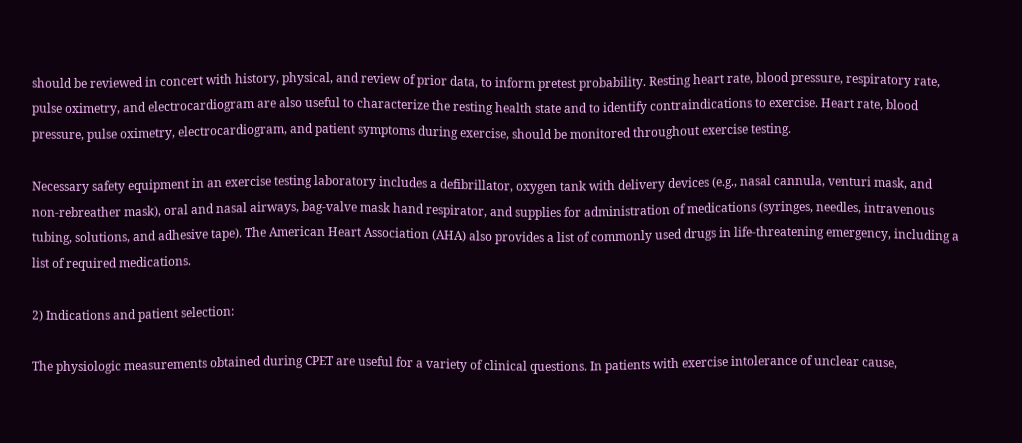should be reviewed in concert with history, physical, and review of prior data, to inform pretest probability. Resting heart rate, blood pressure, respiratory rate, pulse oximetry, and electrocardiogram are also useful to characterize the resting health state and to identify contraindications to exercise. Heart rate, blood pressure, pulse oximetry, electrocardiogram, and patient symptoms during exercise, should be monitored throughout exercise testing.

Necessary safety equipment in an exercise testing laboratory includes a defibrillator, oxygen tank with delivery devices (e.g., nasal cannula, venturi mask, and non-rebreather mask), oral and nasal airways, bag-valve mask hand respirator, and supplies for administration of medications (syringes, needles, intravenous tubing, solutions, and adhesive tape). The American Heart Association (AHA) also provides a list of commonly used drugs in life-threatening emergency, including a list of required medications.

2) Indications and patient selection:

The physiologic measurements obtained during CPET are useful for a variety of clinical questions. In patients with exercise intolerance of unclear cause,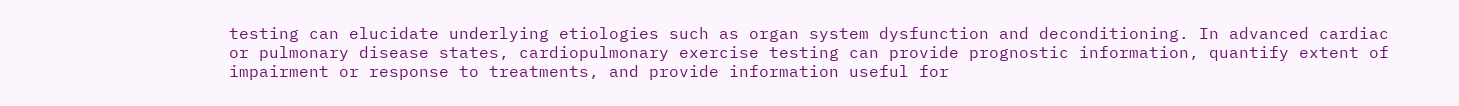testing can elucidate underlying etiologies such as organ system dysfunction and deconditioning. In advanced cardiac or pulmonary disease states, cardiopulmonary exercise testing can provide prognostic information, quantify extent of impairment or response to treatments, and provide information useful for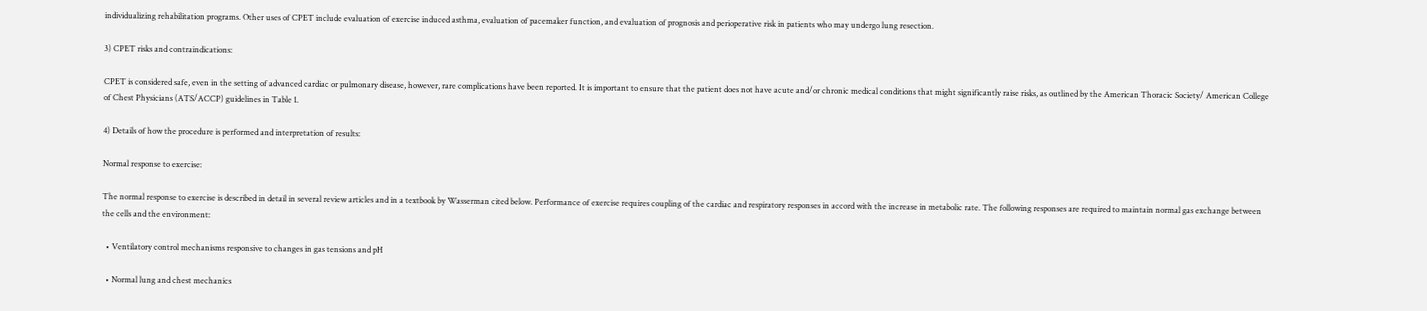individualizing rehabilitation programs. Other uses of CPET include evaluation of exercise induced asthma, evaluation of pacemaker function, and evaluation of prognosis and perioperative risk in patients who may undergo lung resection.

3) CPET risks and contraindications:

CPET is considered safe, even in the setting of advanced cardiac or pulmonary disease, however, rare complications have been reported. It is important to ensure that the patient does not have acute and/or chronic medical conditions that might significantly raise risks, as outlined by the American Thoracic Society/ American College of Chest Physicians (ATS/ACCP) guidelines in Table 1.

4) Details of how the procedure is performed and interpretation of results:

Normal response to exercise:

The normal response to exercise is described in detail in several review articles and in a textbook by Wasserman cited below. Performance of exercise requires coupling of the cardiac and respiratory responses in accord with the increase in metabolic rate. The following responses are required to maintain normal gas exchange between the cells and the environment:

  • Ventilatory control mechanisms responsive to changes in gas tensions and pH

  • Normal lung and chest mechanics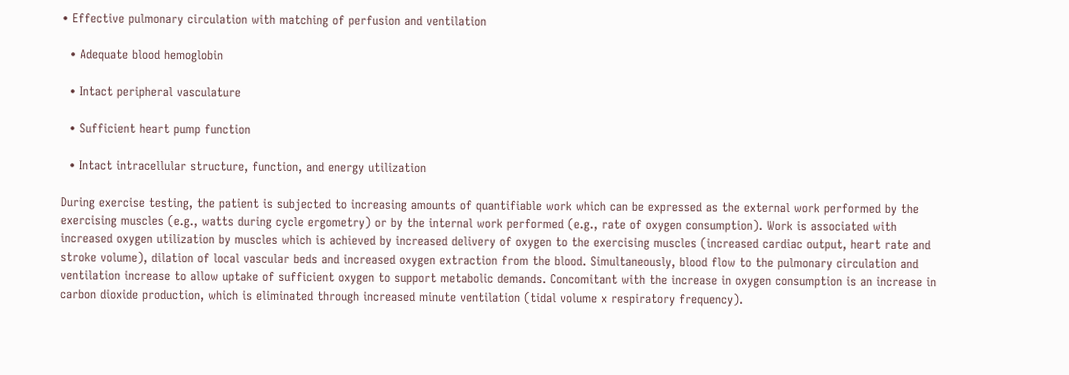• Effective pulmonary circulation with matching of perfusion and ventilation

  • Adequate blood hemoglobin

  • Intact peripheral vasculature

  • Sufficient heart pump function

  • Intact intracellular structure, function, and energy utilization

During exercise testing, the patient is subjected to increasing amounts of quantifiable work which can be expressed as the external work performed by the exercising muscles (e.g., watts during cycle ergometry) or by the internal work performed (e.g., rate of oxygen consumption). Work is associated with increased oxygen utilization by muscles which is achieved by increased delivery of oxygen to the exercising muscles (increased cardiac output, heart rate and stroke volume), dilation of local vascular beds and increased oxygen extraction from the blood. Simultaneously, blood flow to the pulmonary circulation and ventilation increase to allow uptake of sufficient oxygen to support metabolic demands. Concomitant with the increase in oxygen consumption is an increase in carbon dioxide production, which is eliminated through increased minute ventilation (tidal volume x respiratory frequency).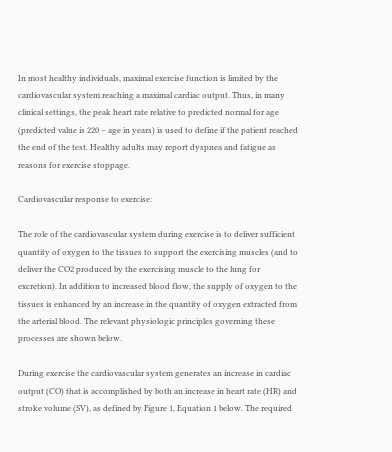In most healthy individuals, maximal exercise function is limited by the cardiovascular system reaching a maximal cardiac output. Thus, in many clinical settings, the peak heart rate relative to predicted normal for age (predicted value is 220 – age in years) is used to define if the patient reached the end of the test. Healthy adults may report dyspnea and fatigue as reasons for exercise stoppage.

Cardiovascular response to exercise:

The role of the cardiovascular system during exercise is to deliver sufficient quantity of oxygen to the tissues to support the exercising muscles (and to deliver the CO2 produced by the exercising muscle to the lung for excretion). In addition to increased blood flow, the supply of oxygen to the tissues is enhanced by an increase in the quantity of oxygen extracted from the arterial blood. The relevant physiologic principles governing these processes are shown below.

During exercise the cardiovascular system generates an increase in cardiac output (CO) that is accomplished by both an increase in heart rate (HR) and stroke volume (SV), as defined by Figure 1, Equation 1 below. The required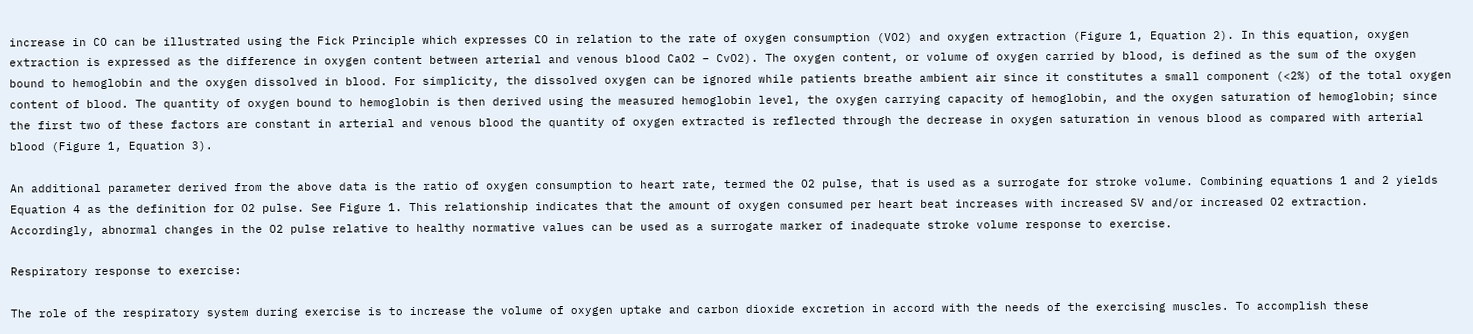increase in CO can be illustrated using the Fick Principle which expresses CO in relation to the rate of oxygen consumption (VO2) and oxygen extraction (Figure 1, Equation 2). In this equation, oxygen extraction is expressed as the difference in oxygen content between arterial and venous blood CaO2 – CvO2). The oxygen content, or volume of oxygen carried by blood, is defined as the sum of the oxygen bound to hemoglobin and the oxygen dissolved in blood. For simplicity, the dissolved oxygen can be ignored while patients breathe ambient air since it constitutes a small component (<2%) of the total oxygen content of blood. The quantity of oxygen bound to hemoglobin is then derived using the measured hemoglobin level, the oxygen carrying capacity of hemoglobin, and the oxygen saturation of hemoglobin; since the first two of these factors are constant in arterial and venous blood the quantity of oxygen extracted is reflected through the decrease in oxygen saturation in venous blood as compared with arterial blood (Figure 1, Equation 3).

An additional parameter derived from the above data is the ratio of oxygen consumption to heart rate, termed the O2 pulse, that is used as a surrogate for stroke volume. Combining equations 1 and 2 yields Equation 4 as the definition for O2 pulse. See Figure 1. This relationship indicates that the amount of oxygen consumed per heart beat increases with increased SV and/or increased O2 extraction. Accordingly, abnormal changes in the O2 pulse relative to healthy normative values can be used as a surrogate marker of inadequate stroke volume response to exercise.

Respiratory response to exercise:

The role of the respiratory system during exercise is to increase the volume of oxygen uptake and carbon dioxide excretion in accord with the needs of the exercising muscles. To accomplish these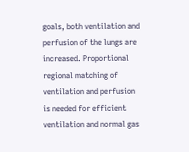goals, both ventilation and perfusion of the lungs are increased. Proportional regional matching of ventilation and perfusion is needed for efficient ventilation and normal gas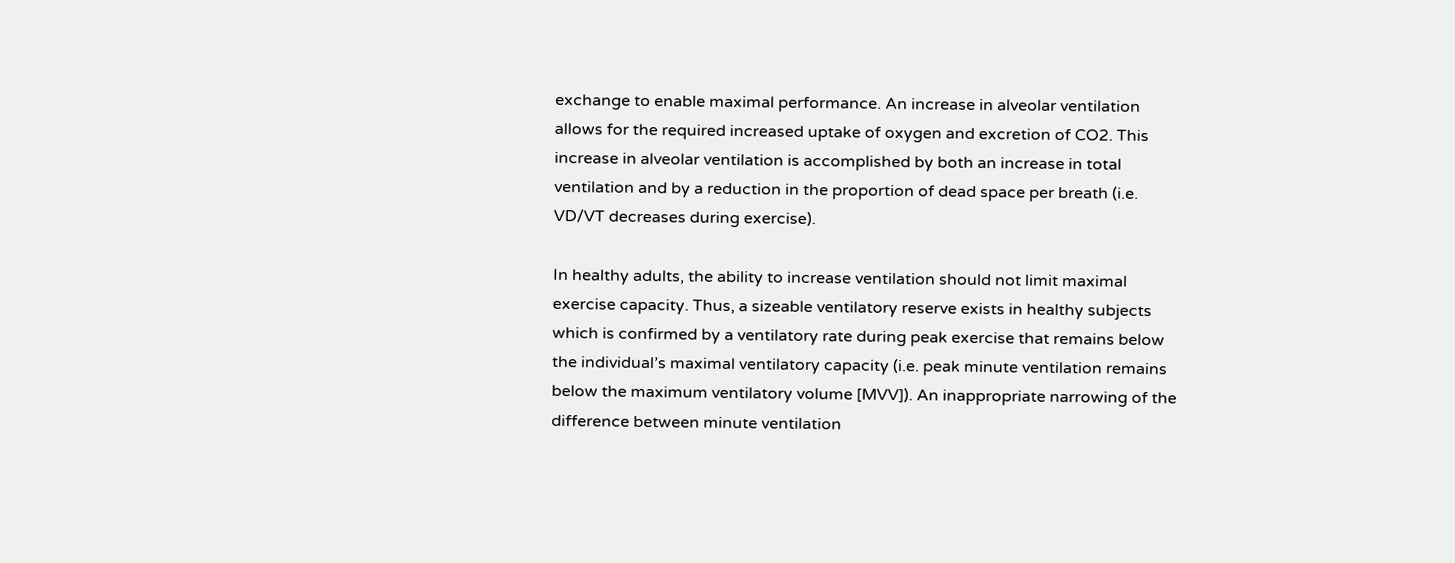exchange to enable maximal performance. An increase in alveolar ventilation allows for the required increased uptake of oxygen and excretion of CO2. This increase in alveolar ventilation is accomplished by both an increase in total ventilation and by a reduction in the proportion of dead space per breath (i.e. VD/VT decreases during exercise).

In healthy adults, the ability to increase ventilation should not limit maximal exercise capacity. Thus, a sizeable ventilatory reserve exists in healthy subjects which is confirmed by a ventilatory rate during peak exercise that remains below the individual’s maximal ventilatory capacity (i.e. peak minute ventilation remains below the maximum ventilatory volume [MVV]). An inappropriate narrowing of the difference between minute ventilation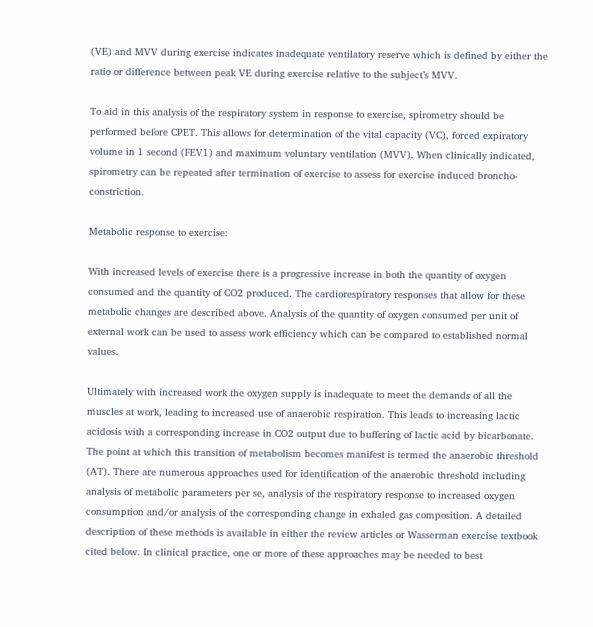(VE) and MVV during exercise indicates inadequate ventilatory reserve which is defined by either the ratio or difference between peak VE during exercise relative to the subject’s MVV.

To aid in this analysis of the respiratory system in response to exercise, spirometry should be performed before CPET. This allows for determination of the vital capacity (VC), forced expiratory volume in 1 second (FEV1) and maximum voluntary ventilation (MVV). When clinically indicated, spirometry can be repeated after termination of exercise to assess for exercise induced broncho-constriction.

Metabolic response to exercise:

With increased levels of exercise there is a progressive increase in both the quantity of oxygen consumed and the quantity of CO2 produced. The cardiorespiratory responses that allow for these metabolic changes are described above. Analysis of the quantity of oxygen consumed per unit of external work can be used to assess work efficiency which can be compared to established normal values.

Ultimately with increased work the oxygen supply is inadequate to meet the demands of all the muscles at work, leading to increased use of anaerobic respiration. This leads to increasing lactic acidosis with a corresponding increase in CO2 output due to buffering of lactic acid by bicarbonate. The point at which this transition of metabolism becomes manifest is termed the anaerobic threshold (AT). There are numerous approaches used for identification of the anaerobic threshold including analysis of metabolic parameters per se, analysis of the respiratory response to increased oxygen consumption and/or analysis of the corresponding change in exhaled gas composition. A detailed description of these methods is available in either the review articles or Wasserman exercise textbook cited below. In clinical practice, one or more of these approaches may be needed to best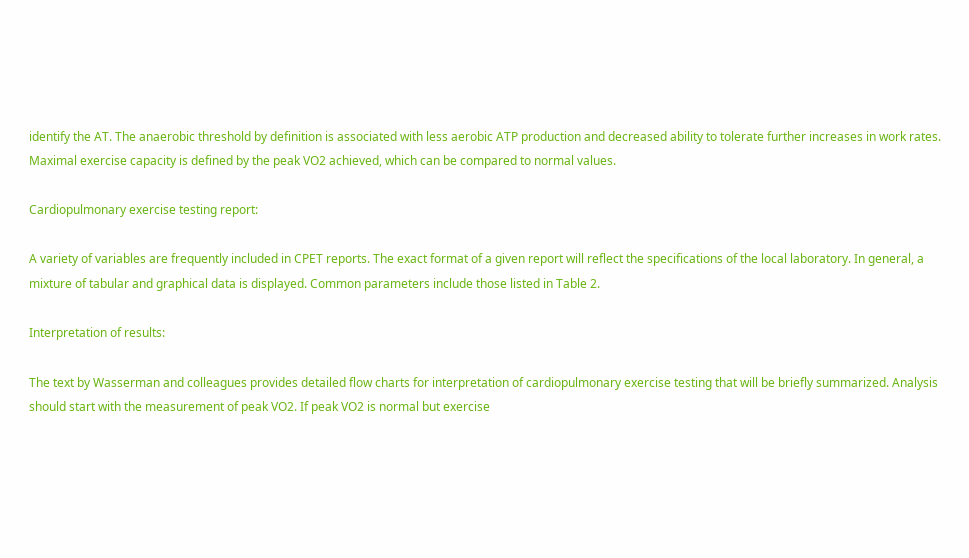identify the AT. The anaerobic threshold by definition is associated with less aerobic ATP production and decreased ability to tolerate further increases in work rates. Maximal exercise capacity is defined by the peak VO2 achieved, which can be compared to normal values.

Cardiopulmonary exercise testing report:

A variety of variables are frequently included in CPET reports. The exact format of a given report will reflect the specifications of the local laboratory. In general, a mixture of tabular and graphical data is displayed. Common parameters include those listed in Table 2.

Interpretation of results:

The text by Wasserman and colleagues provides detailed flow charts for interpretation of cardiopulmonary exercise testing that will be briefly summarized. Analysis should start with the measurement of peak VO2. If peak VO2 is normal but exercise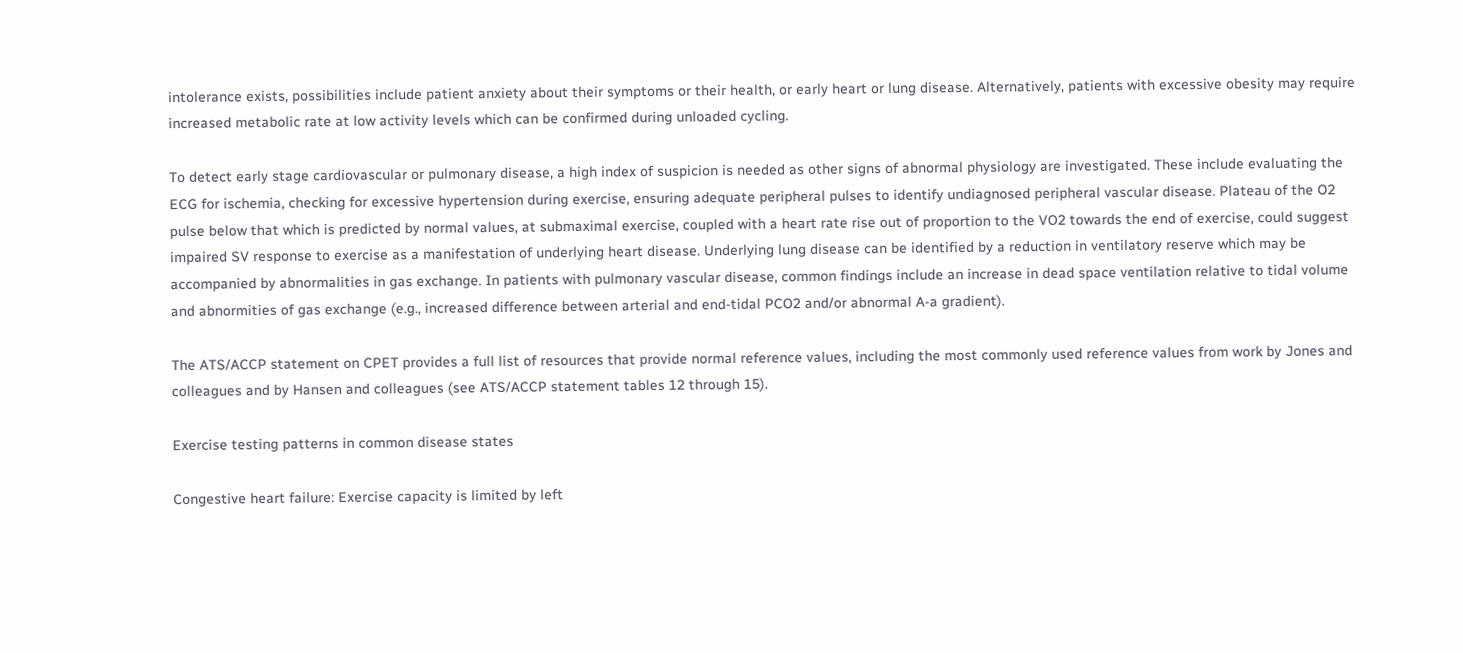intolerance exists, possibilities include patient anxiety about their symptoms or their health, or early heart or lung disease. Alternatively, patients with excessive obesity may require increased metabolic rate at low activity levels which can be confirmed during unloaded cycling.

To detect early stage cardiovascular or pulmonary disease, a high index of suspicion is needed as other signs of abnormal physiology are investigated. These include evaluating the ECG for ischemia, checking for excessive hypertension during exercise, ensuring adequate peripheral pulses to identify undiagnosed peripheral vascular disease. Plateau of the O2 pulse below that which is predicted by normal values, at submaximal exercise, coupled with a heart rate rise out of proportion to the VO2 towards the end of exercise, could suggest impaired SV response to exercise as a manifestation of underlying heart disease. Underlying lung disease can be identified by a reduction in ventilatory reserve which may be accompanied by abnormalities in gas exchange. In patients with pulmonary vascular disease, common findings include an increase in dead space ventilation relative to tidal volume and abnormities of gas exchange (e.g., increased difference between arterial and end-tidal PCO2 and/or abnormal A-a gradient).

The ATS/ACCP statement on CPET provides a full list of resources that provide normal reference values, including the most commonly used reference values from work by Jones and colleagues and by Hansen and colleagues (see ATS/ACCP statement tables 12 through 15).

Exercise testing patterns in common disease states

Congestive heart failure: Exercise capacity is limited by left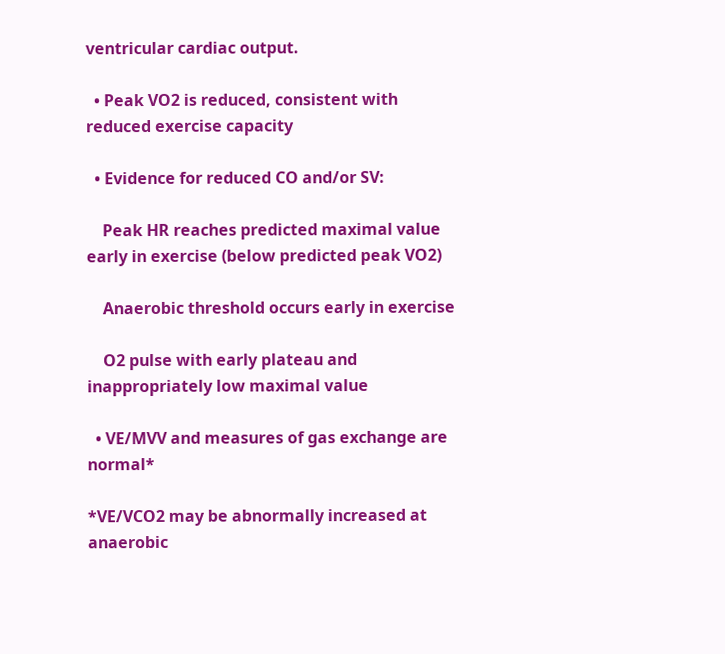ventricular cardiac output.

  • Peak VO2 is reduced, consistent with reduced exercise capacity

  • Evidence for reduced CO and/or SV:

    Peak HR reaches predicted maximal value early in exercise (below predicted peak VO2)

    Anaerobic threshold occurs early in exercise

    O2 pulse with early plateau and inappropriately low maximal value

  • VE/MVV and measures of gas exchange are normal*

*VE/VCO2 may be abnormally increased at anaerobic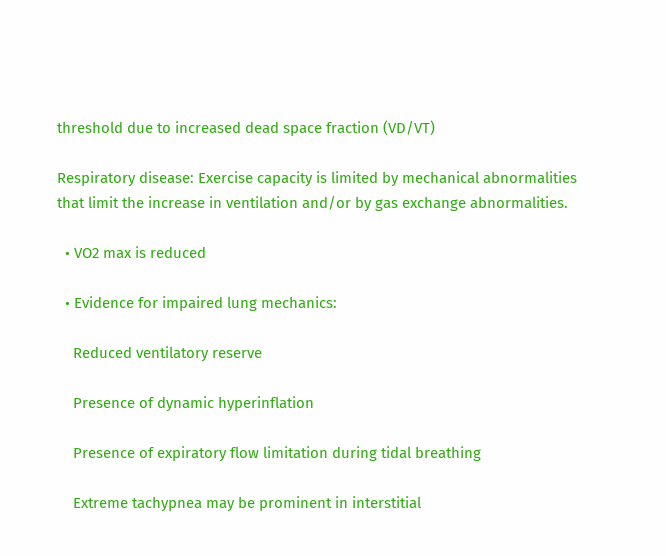threshold due to increased dead space fraction (VD/VT)

Respiratory disease: Exercise capacity is limited by mechanical abnormalities that limit the increase in ventilation and/or by gas exchange abnormalities.

  • VO2 max is reduced

  • Evidence for impaired lung mechanics:

    Reduced ventilatory reserve

    Presence of dynamic hyperinflation

    Presence of expiratory flow limitation during tidal breathing

    Extreme tachypnea may be prominent in interstitial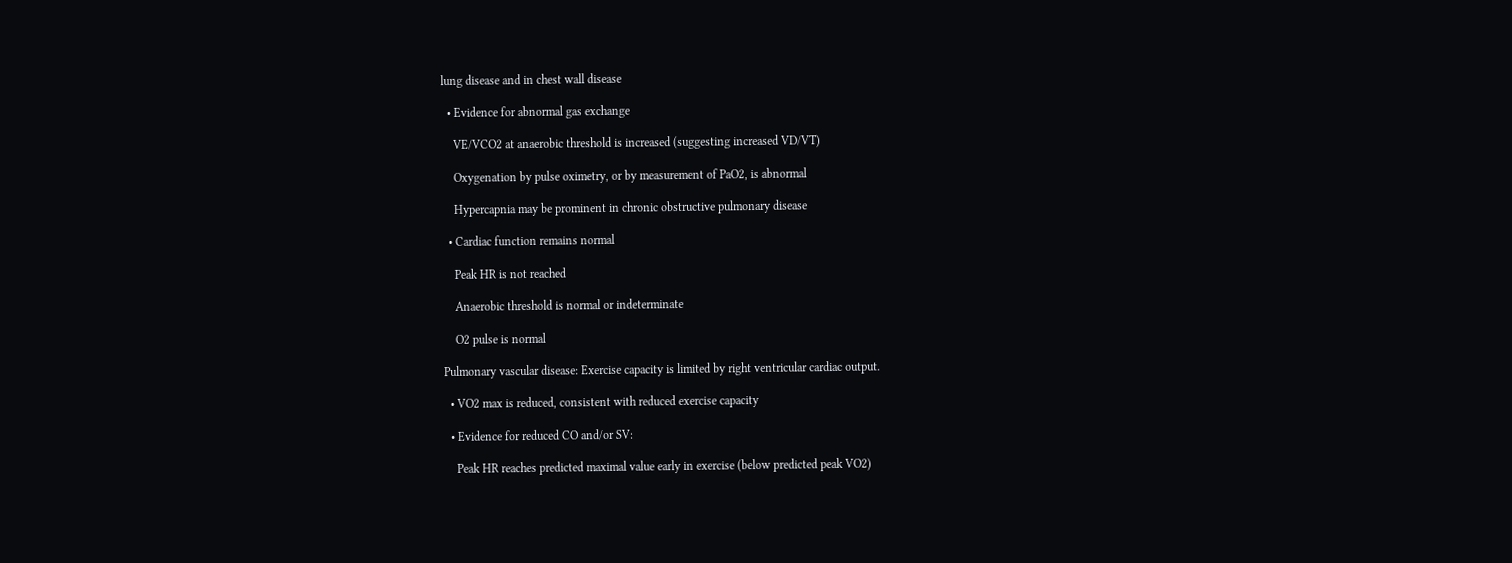lung disease and in chest wall disease

  • Evidence for abnormal gas exchange

    VE/VCO2 at anaerobic threshold is increased (suggesting increased VD/VT)

    Oxygenation by pulse oximetry, or by measurement of PaO2, is abnormal

    Hypercapnia may be prominent in chronic obstructive pulmonary disease

  • Cardiac function remains normal

    Peak HR is not reached

    Anaerobic threshold is normal or indeterminate

    O2 pulse is normal

Pulmonary vascular disease: Exercise capacity is limited by right ventricular cardiac output.

  • VO2 max is reduced, consistent with reduced exercise capacity

  • Evidence for reduced CO and/or SV:

    Peak HR reaches predicted maximal value early in exercise (below predicted peak VO2)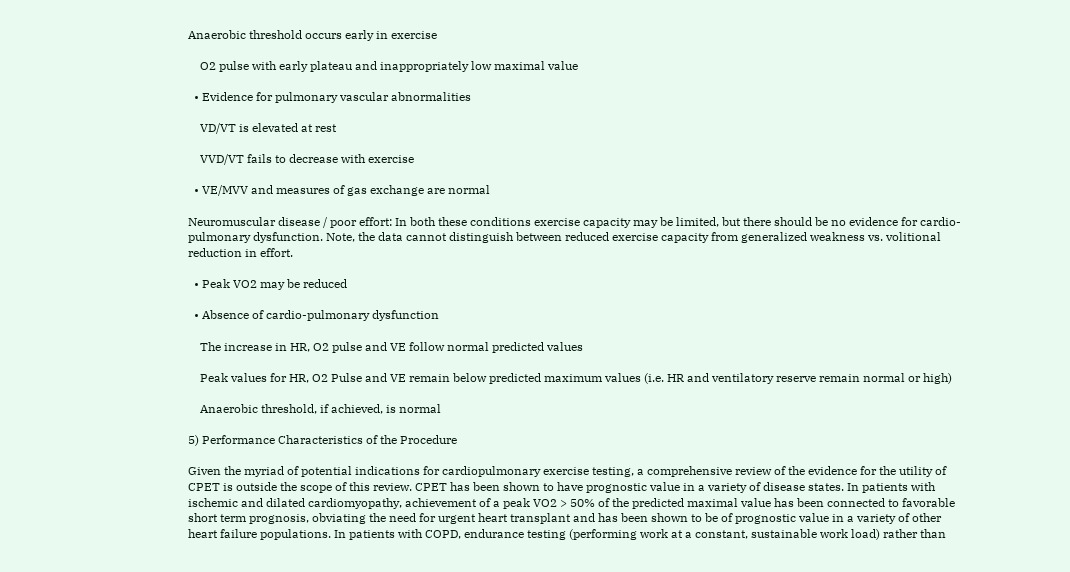Anaerobic threshold occurs early in exercise

    O2 pulse with early plateau and inappropriately low maximal value

  • Evidence for pulmonary vascular abnormalities

    VD/VT is elevated at rest

    VVD/VT fails to decrease with exercise

  • VE/MVV and measures of gas exchange are normal

Neuromuscular disease / poor effort: In both these conditions exercise capacity may be limited, but there should be no evidence for cardio-pulmonary dysfunction. Note, the data cannot distinguish between reduced exercise capacity from generalized weakness vs. volitional reduction in effort.

  • Peak VO2 may be reduced

  • Absence of cardio-pulmonary dysfunction

    The increase in HR, O2 pulse and VE follow normal predicted values

    Peak values for HR, O2 Pulse and VE remain below predicted maximum values (i.e. HR and ventilatory reserve remain normal or high)

    Anaerobic threshold, if achieved, is normal

5) Performance Characteristics of the Procedure

Given the myriad of potential indications for cardiopulmonary exercise testing, a comprehensive review of the evidence for the utility of CPET is outside the scope of this review. CPET has been shown to have prognostic value in a variety of disease states. In patients with ischemic and dilated cardiomyopathy, achievement of a peak VO2 > 50% of the predicted maximal value has been connected to favorable short term prognosis, obviating the need for urgent heart transplant and has been shown to be of prognostic value in a variety of other heart failure populations. In patients with COPD, endurance testing (performing work at a constant, sustainable work load) rather than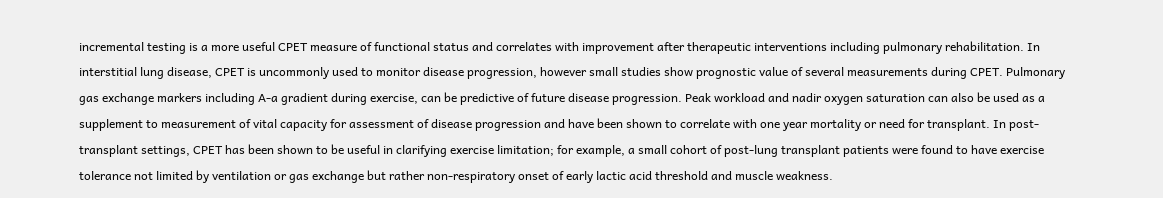incremental testing is a more useful CPET measure of functional status and correlates with improvement after therapeutic interventions including pulmonary rehabilitation. In interstitial lung disease, CPET is uncommonly used to monitor disease progression, however small studies show prognostic value of several measurements during CPET. Pulmonary gas exchange markers including A-a gradient during exercise, can be predictive of future disease progression. Peak workload and nadir oxygen saturation can also be used as a supplement to measurement of vital capacity for assessment of disease progression and have been shown to correlate with one year mortality or need for transplant. In post-transplant settings, CPET has been shown to be useful in clarifying exercise limitation; for example, a small cohort of post-lung transplant patients were found to have exercise tolerance not limited by ventilation or gas exchange but rather non-respiratory onset of early lactic acid threshold and muscle weakness.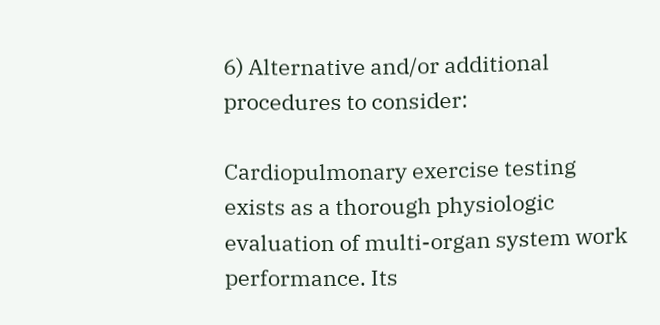6) Alternative and/or additional procedures to consider:

Cardiopulmonary exercise testing exists as a thorough physiologic evaluation of multi-organ system work performance. Its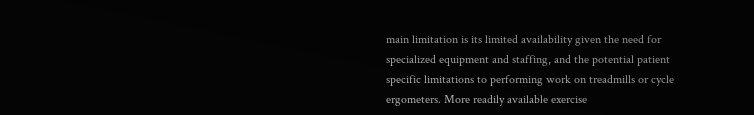main limitation is its limited availability given the need for specialized equipment and staffing, and the potential patient specific limitations to performing work on treadmills or cycle ergometers. More readily available exercise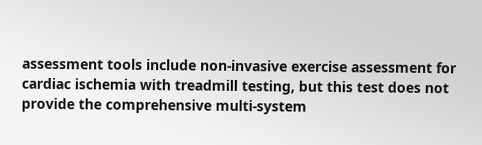assessment tools include non-invasive exercise assessment for cardiac ischemia with treadmill testing, but this test does not provide the comprehensive multi-system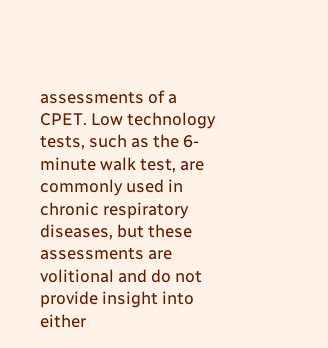assessments of a CPET. Low technology tests, such as the 6-minute walk test, are commonly used in chronic respiratory diseases, but these assessments are volitional and do not provide insight into either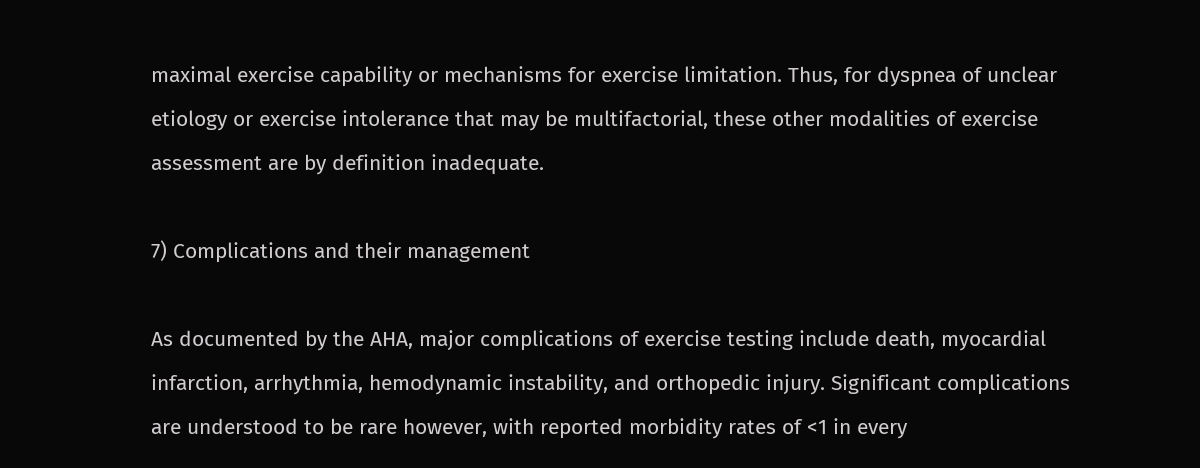maximal exercise capability or mechanisms for exercise limitation. Thus, for dyspnea of unclear etiology or exercise intolerance that may be multifactorial, these other modalities of exercise assessment are by definition inadequate.

7) Complications and their management

As documented by the AHA, major complications of exercise testing include death, myocardial infarction, arrhythmia, hemodynamic instability, and orthopedic injury. Significant complications are understood to be rare however, with reported morbidity rates of <1 in every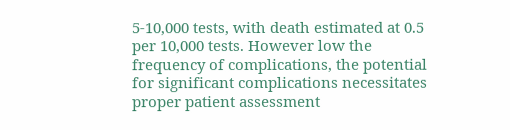5-10,000 tests, with death estimated at 0.5 per 10,000 tests. However low the frequency of complications, the potential for significant complications necessitates proper patient assessment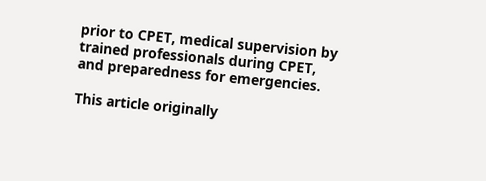prior to CPET, medical supervision by trained professionals during CPET, and preparedness for emergencies.

This article originally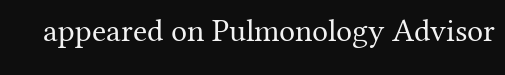appeared on Pulmonology Advisor